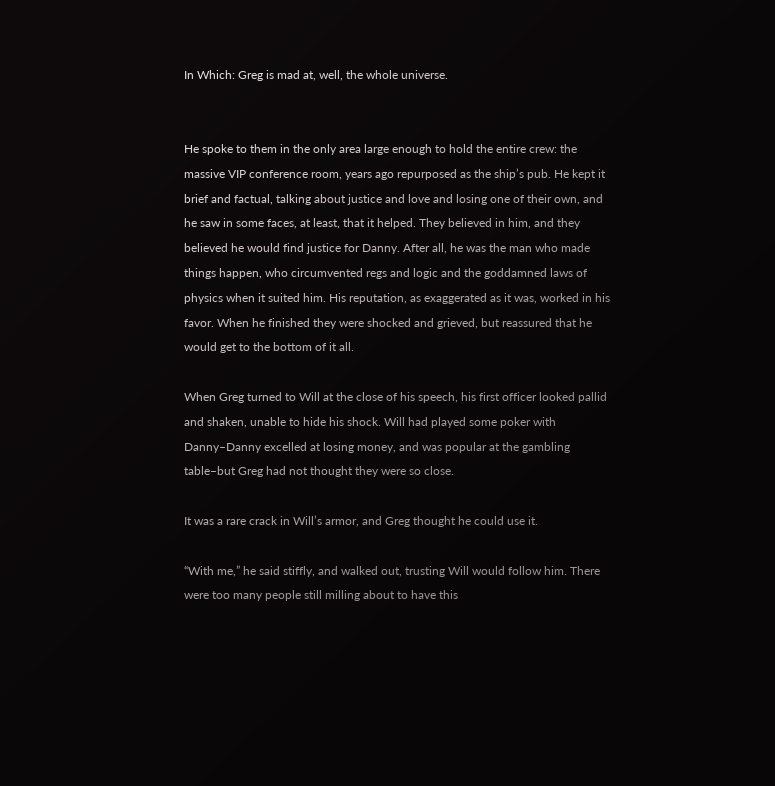In Which: Greg is mad at, well, the whole universe.


He spoke to them in the only area large enough to hold the entire crew: the massive VIP conference room, years ago repurposed as the ship’s pub. He kept it brief and factual, talking about justice and love and losing one of their own, and he saw in some faces, at least, that it helped. They believed in him, and they believed he would find justice for Danny. After all, he was the man who made things happen, who circumvented regs and logic and the goddamned laws of physics when it suited him. His reputation, as exaggerated as it was, worked in his favor. When he finished they were shocked and grieved, but reassured that he would get to the bottom of it all.

When Greg turned to Will at the close of his speech, his first officer looked pallid and shaken, unable to hide his shock. Will had played some poker with Danny–Danny excelled at losing money, and was popular at the gambling table–but Greg had not thought they were so close.

It was a rare crack in Will’s armor, and Greg thought he could use it.

“With me,” he said stiffly, and walked out, trusting Will would follow him. There were too many people still milling about to have this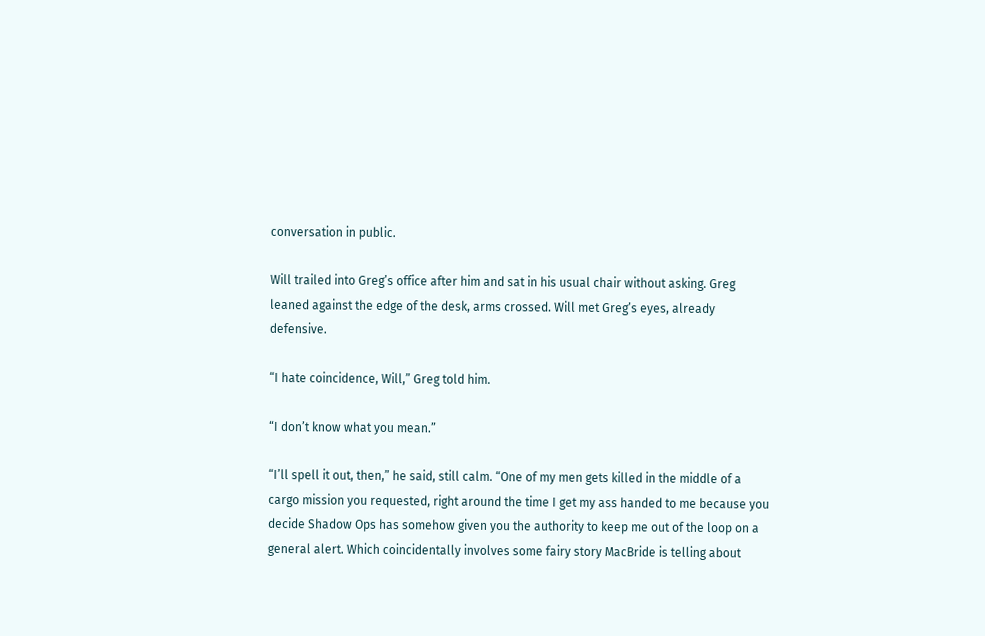conversation in public.

Will trailed into Greg’s office after him and sat in his usual chair without asking. Greg leaned against the edge of the desk, arms crossed. Will met Greg’s eyes, already defensive.

“I hate coincidence, Will,” Greg told him.

“I don’t know what you mean.”

“I’ll spell it out, then,” he said, still calm. “One of my men gets killed in the middle of a cargo mission you requested, right around the time I get my ass handed to me because you decide Shadow Ops has somehow given you the authority to keep me out of the loop on a general alert. Which coincidentally involves some fairy story MacBride is telling about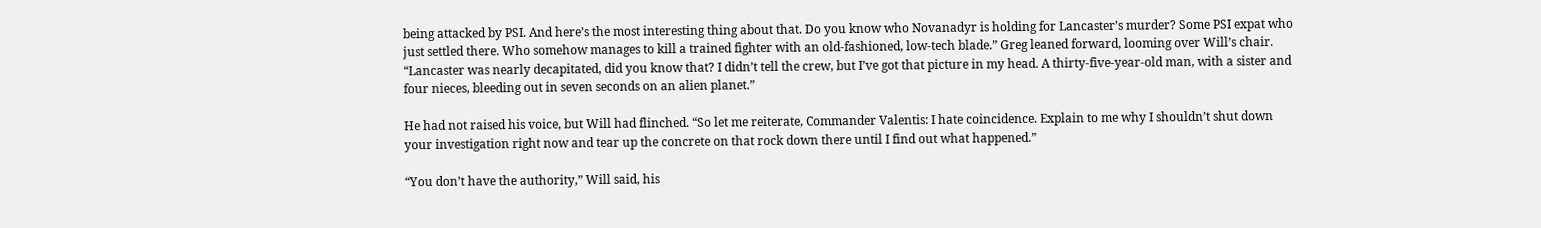being attacked by PSI. And here’s the most interesting thing about that. Do you know who Novanadyr is holding for Lancaster’s murder? Some PSI expat who just settled there. Who somehow manages to kill a trained fighter with an old-fashioned, low-tech blade.” Greg leaned forward, looming over Will’s chair. “Lancaster was nearly decapitated, did you know that? I didn’t tell the crew, but I’ve got that picture in my head. A thirty-five-year-old man, with a sister and four nieces, bleeding out in seven seconds on an alien planet.”

He had not raised his voice, but Will had flinched. “So let me reiterate, Commander Valentis: I hate coincidence. Explain to me why I shouldn’t shut down your investigation right now and tear up the concrete on that rock down there until I find out what happened.”

“You don’t have the authority,” Will said, his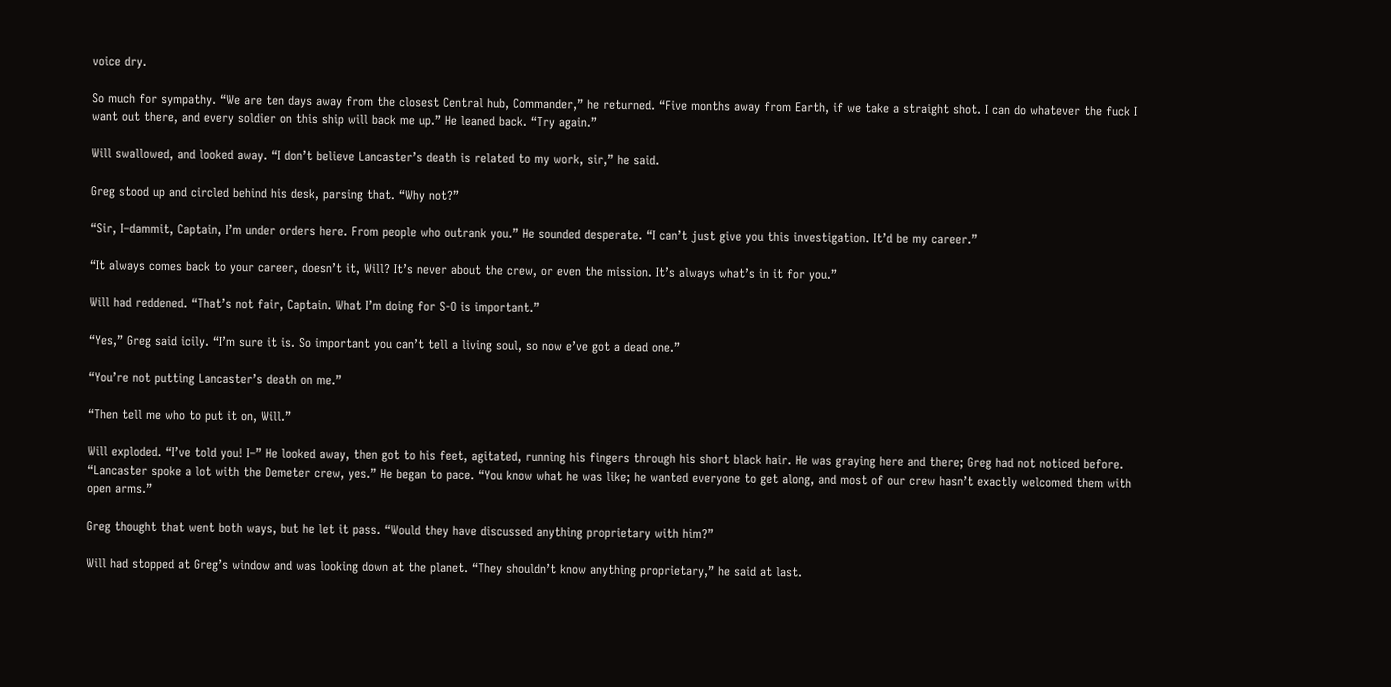voice dry.

So much for sympathy. “We are ten days away from the closest Central hub, Commander,” he returned. “Five months away from Earth, if we take a straight shot. I can do whatever the fuck I want out there, and every soldier on this ship will back me up.” He leaned back. “Try again.”

Will swallowed, and looked away. “I don’t believe Lancaster’s death is related to my work, sir,” he said.

Greg stood up and circled behind his desk, parsing that. “Why not?”

“Sir, I–dammit, Captain, I’m under orders here. From people who outrank you.” He sounded desperate. “I can’t just give you this investigation. It’d be my career.”

“It always comes back to your career, doesn’t it, Will? It’s never about the crew, or even the mission. It’s always what’s in it for you.”

Will had reddened. “That’s not fair, Captain. What I’m doing for S-O is important.”

“Yes,” Greg said icily. “I’m sure it is. So important you can’t tell a living soul, so now e’ve got a dead one.”

“You’re not putting Lancaster’s death on me.”

“Then tell me who to put it on, Will.”

Will exploded. “I’ve told you! I–” He looked away, then got to his feet, agitated, running his fingers through his short black hair. He was graying here and there; Greg had not noticed before. “Lancaster spoke a lot with the Demeter crew, yes.” He began to pace. “You know what he was like; he wanted everyone to get along, and most of our crew hasn’t exactly welcomed them with open arms.”

Greg thought that went both ways, but he let it pass. “Would they have discussed anything proprietary with him?”

Will had stopped at Greg’s window and was looking down at the planet. “They shouldn’t know anything proprietary,” he said at last.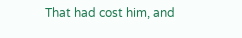That had cost him, and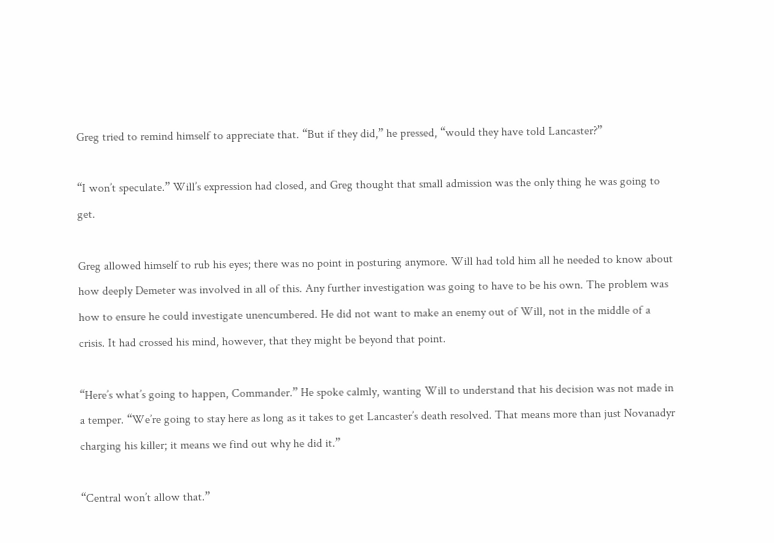Greg tried to remind himself to appreciate that. “But if they did,” he pressed, “would they have told Lancaster?”

“I won’t speculate.” Will’s expression had closed, and Greg thought that small admission was the only thing he was going to get.

Greg allowed himself to rub his eyes; there was no point in posturing anymore. Will had told him all he needed to know about how deeply Demeter was involved in all of this. Any further investigation was going to have to be his own. The problem was how to ensure he could investigate unencumbered. He did not want to make an enemy out of Will, not in the middle of a crisis. It had crossed his mind, however, that they might be beyond that point.

“Here’s what’s going to happen, Commander.” He spoke calmly, wanting Will to understand that his decision was not made in a temper. “We’re going to stay here as long as it takes to get Lancaster’s death resolved. That means more than just Novanadyr charging his killer; it means we find out why he did it.”

“Central won’t allow that.”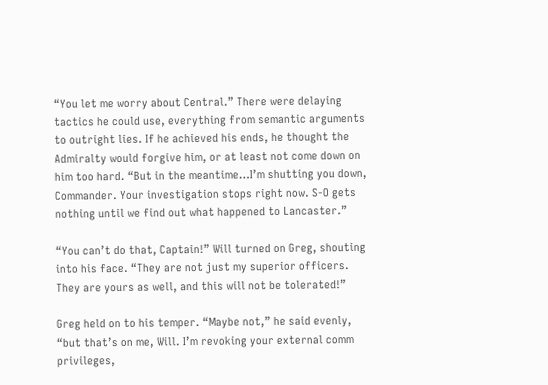“You let me worry about Central.” There were delaying tactics he could use, everything from semantic arguments to outright lies. If he achieved his ends, he thought the Admiralty would forgive him, or at least not come down on him too hard. “But in the meantime…I’m shutting you down, Commander. Your investigation stops right now. S-O gets nothing until we find out what happened to Lancaster.”

“You can’t do that, Captain!” Will turned on Greg, shouting into his face. “They are not just my superior officers. They are yours as well, and this will not be tolerated!”

Greg held on to his temper. “Maybe not,” he said evenly, “but that’s on me, Will. I’m revoking your external comm privileges,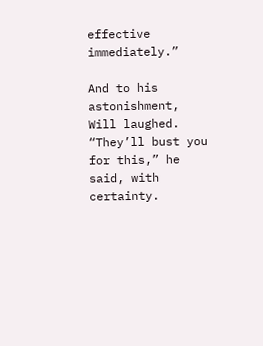effective immediately.”

And to his astonishment, Will laughed. “They’ll bust you for this,” he said, with certainty.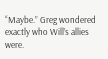“Maybe.” Greg wondered exactly who Will’s allies were.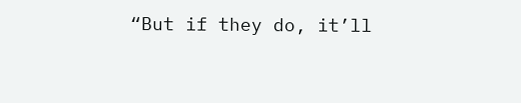“But if they do, it’ll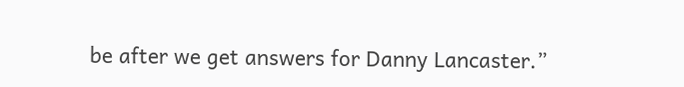be after we get answers for Danny Lancaster.”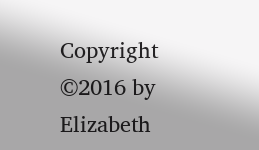Copyright ©2016 by Elizabeth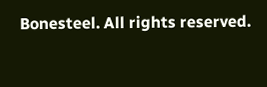Bonesteel. All rights reserved.